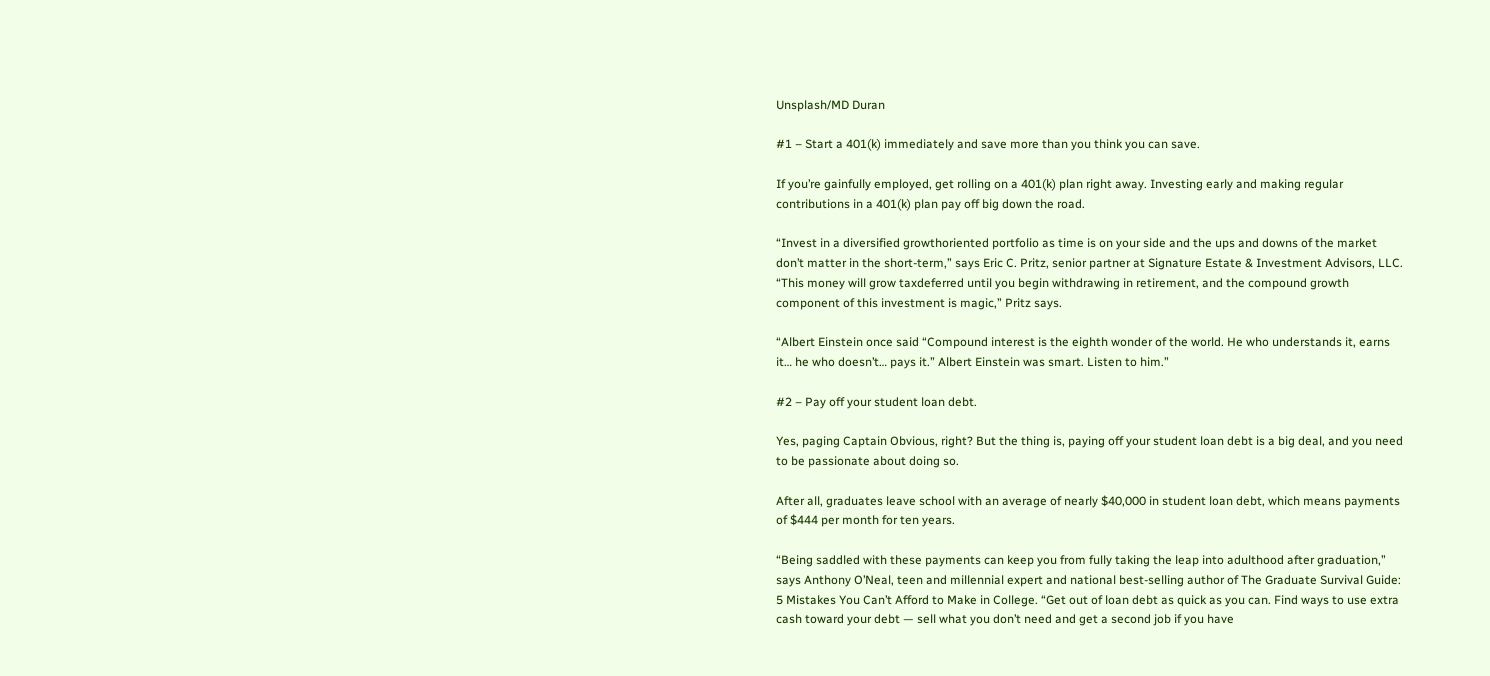Unsplash/MD Duran

#1 – Start a 401(k) immediately and save more than you think you can save.

If you’re gainfully employed, get rolling on a 401(k) plan right away. Investing early and making regular contributions in a 401(k) plan pay off big down the road.

“Invest in a diversified growthoriented portfolio as time is on your side and the ups and downs of the market don’t matter in the short-term,” says Eric C. Pritz, senior partner at Signature Estate & Investment Advisors, LLC. “This money will grow taxdeferred until you begin withdrawing in retirement, and the compound growth component of this investment is magic,” Pritz says.

“Albert Einstein once said “Compound interest is the eighth wonder of the world. He who understands it, earns it… he who doesn’t… pays it.” Albert Einstein was smart. Listen to him.”

#2 – Pay off your student loan debt.

Yes, paging Captain Obvious, right? But the thing is, paying off your student loan debt is a big deal, and you need to be passionate about doing so.

After all, graduates leave school with an average of nearly $40,000 in student loan debt, which means payments of $444 per month for ten years.

“Being saddled with these payments can keep you from fully taking the leap into adulthood after graduation,” says Anthony O’Neal, teen and millennial expert and national best-selling author of The Graduate Survival Guide: 5 Mistakes You Can’t Afford to Make in College. “Get out of loan debt as quick as you can. Find ways to use extra cash toward your debt — sell what you don’t need and get a second job if you have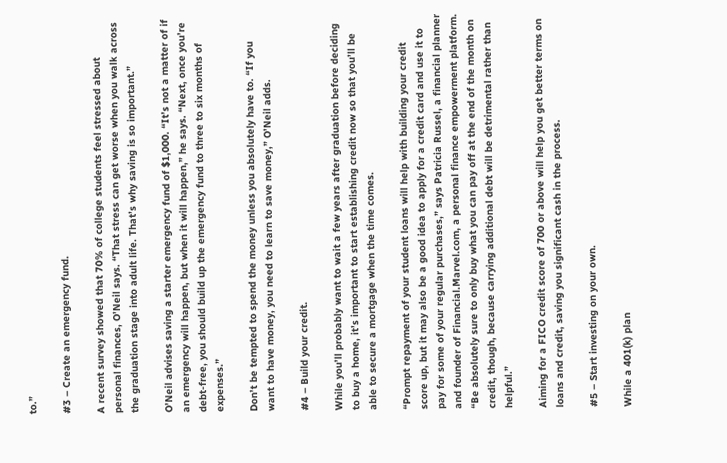to.”

#3 – Create an emergency fund.

A recent survey showed that 70% of college students feel stressed about personal finances, O’Neil says. “That stress can get worse when you walk across the graduation stage into adult life. That’s why saving is so important.”

O’Neil advises saving a starter emergency fund of $1,000. “It’s not a matter of if an emergency will happen, but when it will happen,” he says. “Next, once you’re debt-free, you should build up the emergency fund to three to six months of expenses.”

Don’t be tempted to spend the money unless you absolutely have to. “If you want to have money, you need to learn to save money,” O’Neil adds.

#4 – Build your credit.

While you’ll probably want to wait a few years after graduation before deciding to buy a home, it’s important to start establishing credit now so that you’ll be able to secure a mortgage when the time comes.

“Prompt repayment of your student loans will help with building your credit score up, but it may also be a good idea to apply for a credit card and use it to pay for some of your regular purchases,” says Patricia Russel, a financial planner and founder of Financial.Marvel.com, a personal finance empowerment platform. “Be absolutely sure to only buy what you can pay off at the end of the month on credit, though, because carrying additional debt will be detrimental rather than helpful.”

Aiming for a FICO credit score of 700 or above will help you get better terms on loans and credit, saving you significant cash in the process.

#5 – Start investing on your own.

While a 401(k) plan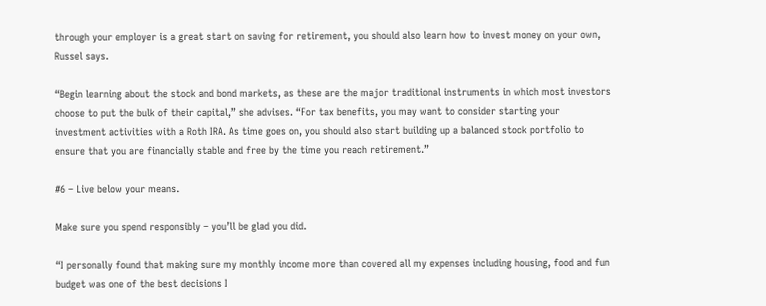through your employer is a great start on saving for retirement, you should also learn how to invest money on your own, Russel says.

“Begin learning about the stock and bond markets, as these are the major traditional instruments in which most investors choose to put the bulk of their capital,” she advises. “For tax benefits, you may want to consider starting your investment activities with a Roth IRA. As time goes on, you should also start building up a balanced stock portfolio to ensure that you are financially stable and free by the time you reach retirement.”

#6 – Live below your means.

Make sure you spend responsibly – you’ll be glad you did.

“I personally found that making sure my monthly income more than covered all my expenses including housing, food and fun budget was one of the best decisions I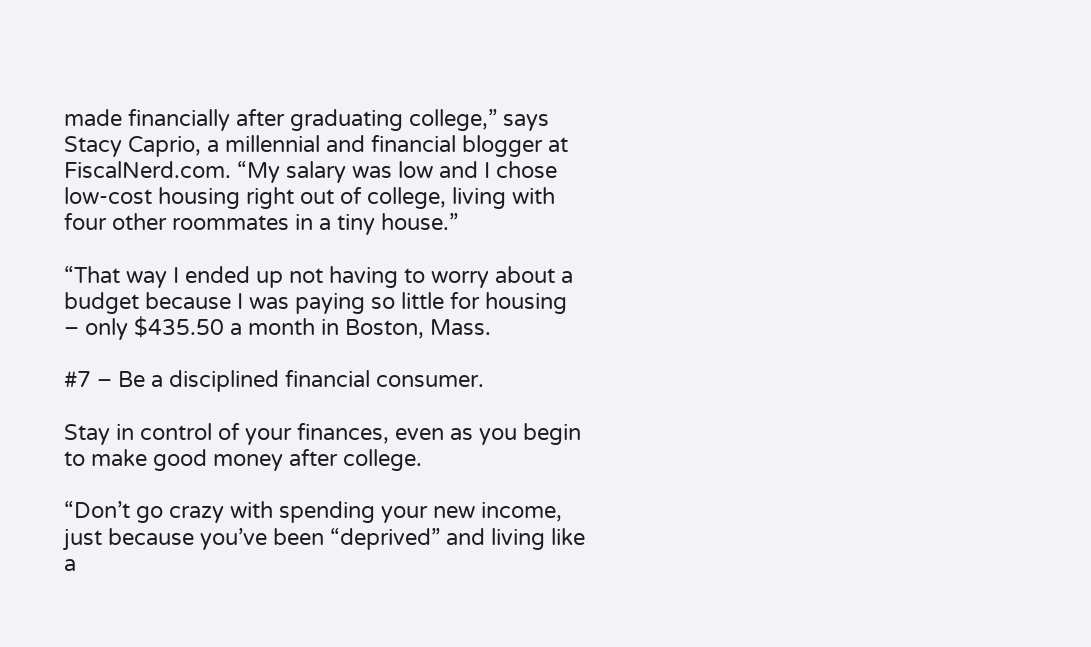made financially after graduating college,” says Stacy Caprio, a millennial and financial blogger at FiscalNerd.com. “My salary was low and I chose low-cost housing right out of college, living with four other roommates in a tiny house.”

“That way I ended up not having to worry about a budget because I was paying so little for housing – only $435.50 a month in Boston, Mass.

#7 – Be a disciplined financial consumer.

Stay in control of your finances, even as you begin to make good money after college.

“Don’t go crazy with spending your new income, just because you’ve been “deprived” and living like a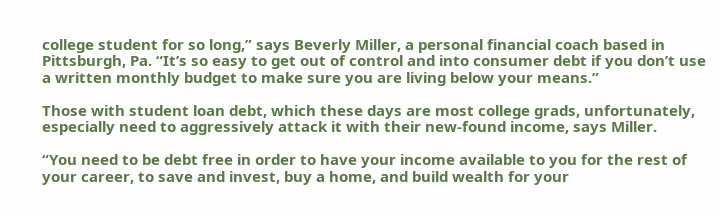college student for so long,” says Beverly Miller, a personal financial coach based in Pittsburgh, Pa. “It’s so easy to get out of control and into consumer debt if you don’t use a written monthly budget to make sure you are living below your means.”

Those with student loan debt, which these days are most college grads, unfortunately, especially need to aggressively attack it with their new-found income, says Miller.

“You need to be debt free in order to have your income available to you for the rest of your career, to save and invest, buy a home, and build wealth for your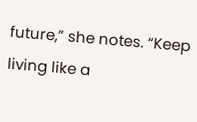future,” she notes. “Keep living like a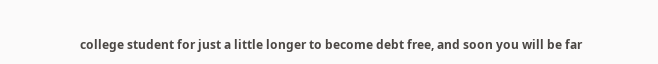college student for just a little longer to become debt free, and soon you will be far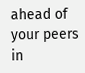ahead of your peers in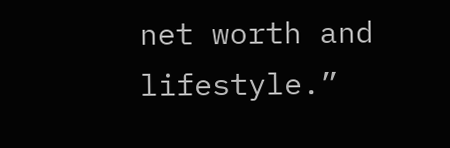net worth and  lifestyle.”